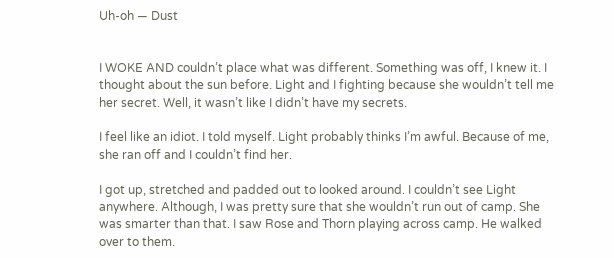Uh-oh — Dust


I WOKE AND couldn’t place what was different. Something was off, I knew it. I thought about the sun before. Light and I fighting because she wouldn’t tell me her secret. Well, it wasn’t like I didn’t have my secrets.

I feel like an idiot. I told myself. Light probably thinks I’m awful. Because of me, she ran off and I couldn’t find her.

I got up, stretched and padded out to looked around. I couldn’t see Light anywhere. Although, I was pretty sure that she wouldn’t run out of camp. She was smarter than that. I saw Rose and Thorn playing across camp. He walked over to them.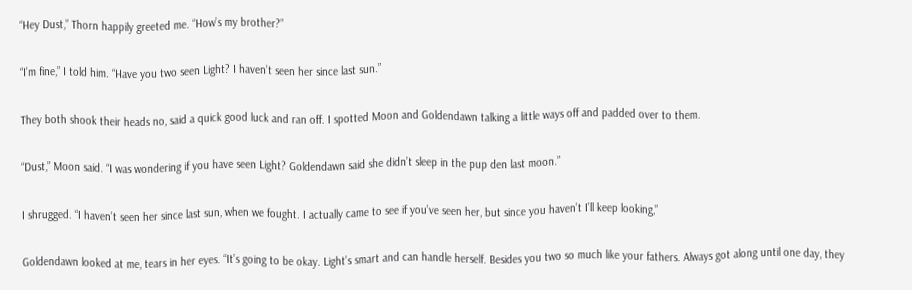“Hey Dust,” Thorn happily greeted me. “How’s my brother?”

“I’m fine,” I told him. “Have you two seen Light? I haven’t seen her since last sun.”

They both shook their heads no, said a quick good luck and ran off. I spotted Moon and Goldendawn talking a little ways off and padded over to them.

“Dust,” Moon said. “I was wondering if you have seen Light? Goldendawn said she didn’t sleep in the pup den last moon.”

I shrugged. “I haven’t seen her since last sun, when we fought. I actually came to see if you’ve seen her, but since you haven’t I’ll keep looking,”

Goldendawn looked at me, tears in her eyes. “It’s going to be okay. Light’s smart and can handle herself. Besides you two so much like your fathers. Always got along until one day, they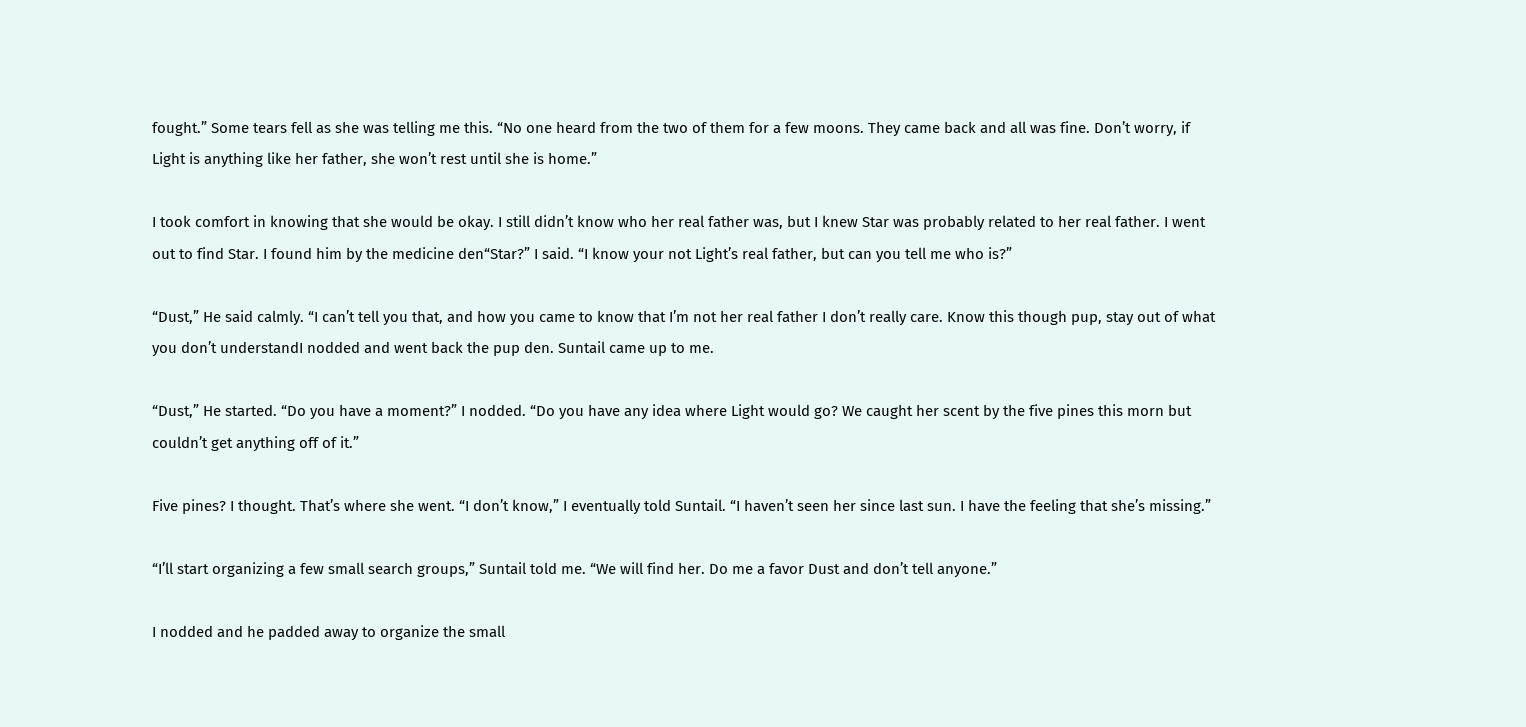fought.” Some tears fell as she was telling me this. “No one heard from the two of them for a few moons. They came back and all was fine. Don’t worry, if Light is anything like her father, she won’t rest until she is home.”

I took comfort in knowing that she would be okay. I still didn’t know who her real father was, but I knew Star was probably related to her real father. I went out to find Star. I found him by the medicine den“Star?” I said. “I know your not Light’s real father, but can you tell me who is?”

“Dust,” He said calmly. “I can’t tell you that, and how you came to know that I’m not her real father I don’t really care. Know this though pup, stay out of what you don’t understandI nodded and went back the pup den. Suntail came up to me.

“Dust,” He started. “Do you have a moment?” I nodded. “Do you have any idea where Light would go? We caught her scent by the five pines this morn but couldn’t get anything off of it.”

Five pines? I thought. That’s where she went. “I don’t know,” I eventually told Suntail. “I haven’t seen her since last sun. I have the feeling that she’s missing.”

“I’ll start organizing a few small search groups,” Suntail told me. “We will find her. Do me a favor Dust and don’t tell anyone.”

I nodded and he padded away to organize the small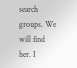search groups. We will find her. I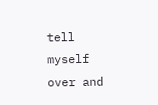tell myself over and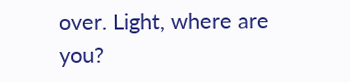over. Light, where are you?